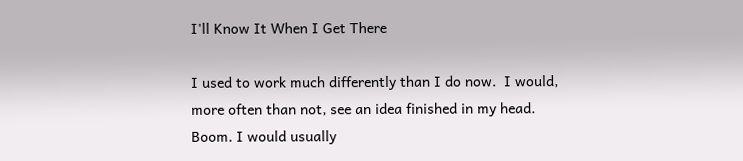I'll Know It When I Get There

I used to work much differently than I do now.  I would, more often than not, see an idea finished in my head. Boom. I would usually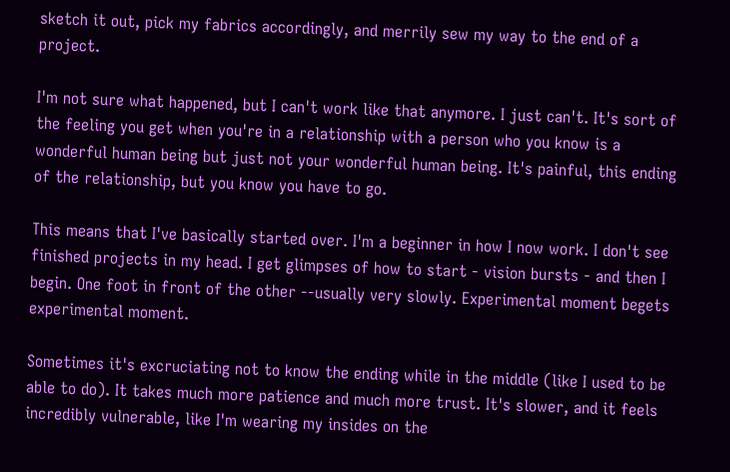sketch it out, pick my fabrics accordingly, and merrily sew my way to the end of a project.

I'm not sure what happened, but I can't work like that anymore. I just can't. It's sort of the feeling you get when you're in a relationship with a person who you know is a wonderful human being but just not your wonderful human being. It's painful, this ending of the relationship, but you know you have to go.

This means that I've basically started over. I'm a beginner in how I now work. I don't see finished projects in my head. I get glimpses of how to start - vision bursts - and then I begin. One foot in front of the other --usually very slowly. Experimental moment begets experimental moment.

Sometimes it's excruciating not to know the ending while in the middle (like I used to be able to do). It takes much more patience and much more trust. It's slower, and it feels incredibly vulnerable, like I'm wearing my insides on the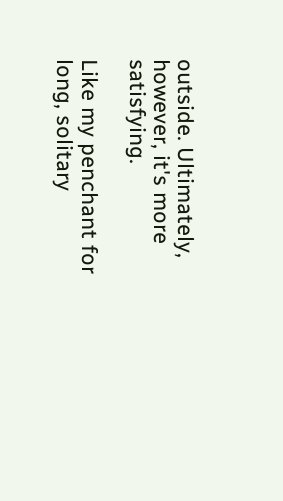outside. Ultimately, however, it's more satisfying.

Like my penchant for long, solitary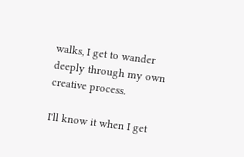walks, I get to wander deeply through my own creative process.

I'll know it when I get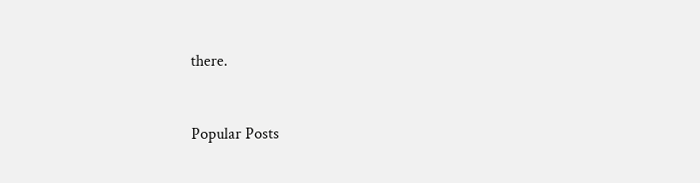there.


Popular Posts